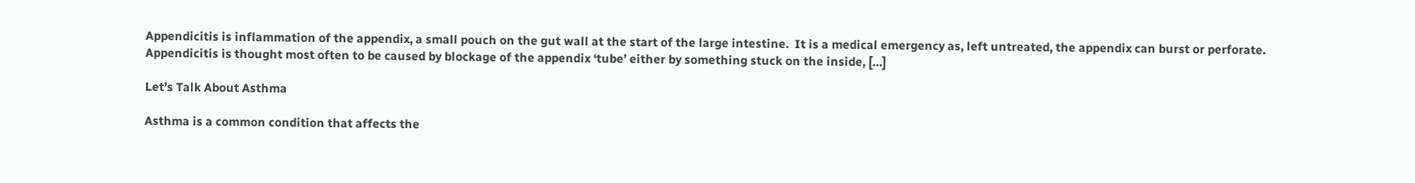Appendicitis is inflammation of the appendix, a small pouch on the gut wall at the start of the large intestine.  It is a medical emergency as, left untreated, the appendix can burst or perforate. Appendicitis is thought most often to be caused by blockage of the appendix ‘tube’ either by something stuck on the inside, […]

Let’s Talk About Asthma

Asthma is a common condition that affects the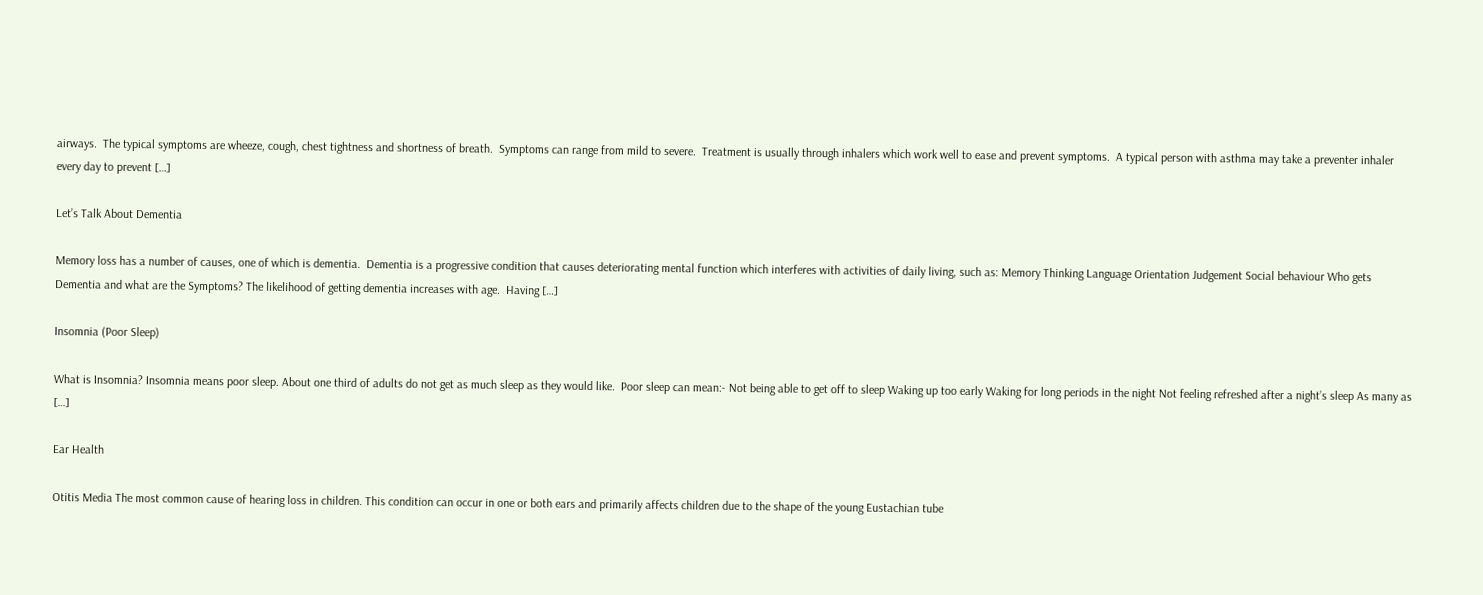airways.  The typical symptoms are wheeze, cough, chest tightness and shortness of breath.  Symptoms can range from mild to severe.  Treatment is usually through inhalers which work well to ease and prevent symptoms.  A typical person with asthma may take a preventer inhaler every day to prevent […]

Let’s Talk About Dementia

Memory loss has a number of causes, one of which is dementia.  Dementia is a progressive condition that causes deteriorating mental function which interferes with activities of daily living, such as: Memory Thinking Language Orientation Judgement Social behaviour Who gets Dementia and what are the Symptoms? The likelihood of getting dementia increases with age.  Having […]

Insomnia (Poor Sleep)

What is Insomnia? Insomnia means poor sleep. About one third of adults do not get as much sleep as they would like.  Poor sleep can mean:- Not being able to get off to sleep Waking up too early Waking for long periods in the night Not feeling refreshed after a night’s sleep As many as […]

Ear Health

Otitis Media The most common cause of hearing loss in children. This condition can occur in one or both ears and primarily affects children due to the shape of the young Eustachian tube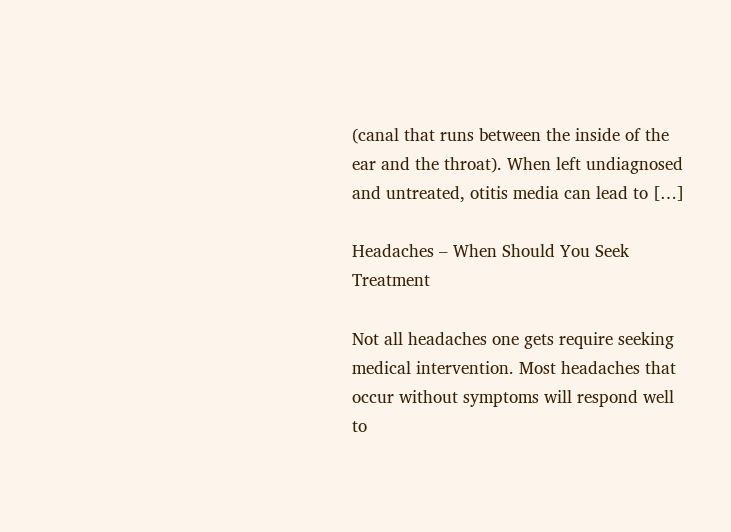(canal that runs between the inside of the ear and the throat). When left undiagnosed and untreated, otitis media can lead to […]

Headaches – When Should You Seek Treatment

Not all headaches one gets require seeking medical intervention. Most headaches that occur without symptoms will respond well to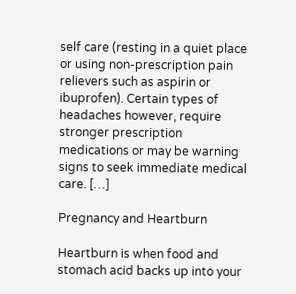self care (resting in a quiet place or using non-prescription pain relievers such as aspirin or ibuprofen). Certain types of headaches however, require stronger prescription medications or may be warning signs to seek immediate medical care. […]

Pregnancy and Heartburn

Heartburn is when food and stomach acid backs up into your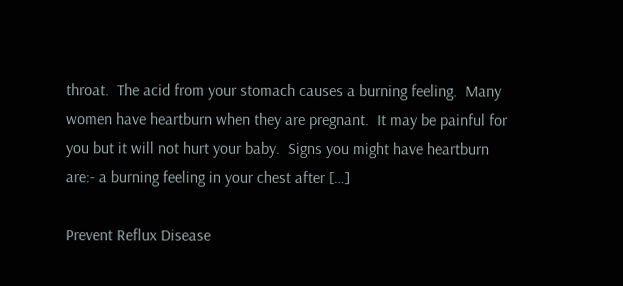throat.  The acid from your stomach causes a burning feeling.  Many women have heartburn when they are pregnant.  It may be painful for you but it will not hurt your baby.  Signs you might have heartburn are:- a burning feeling in your chest after […]

Prevent Reflux Disease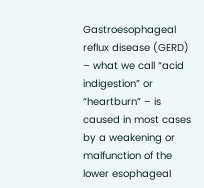Gastroesophageal reflux disease (GERD) – what we call “acid indigestion” or “heartburn” – is caused in most cases by a weakening or malfunction of the lower esophageal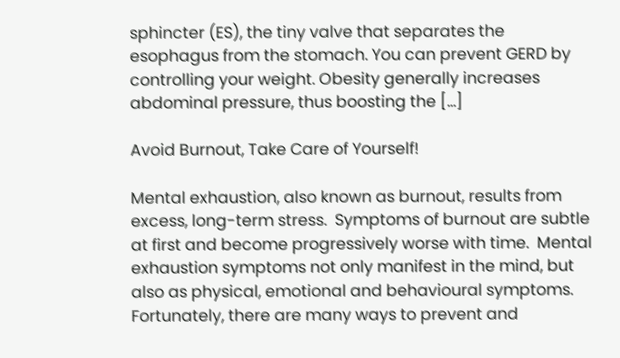sphincter (ES), the tiny valve that separates the esophagus from the stomach. You can prevent GERD by controlling your weight. Obesity generally increases abdominal pressure, thus boosting the […]

Avoid Burnout, Take Care of Yourself!

Mental exhaustion, also known as burnout, results from excess, long-term stress.  Symptoms of burnout are subtle at first and become progressively worse with time.  Mental exhaustion symptoms not only manifest in the mind, but also as physical, emotional and behavioural symptoms.  Fortunately, there are many ways to prevent and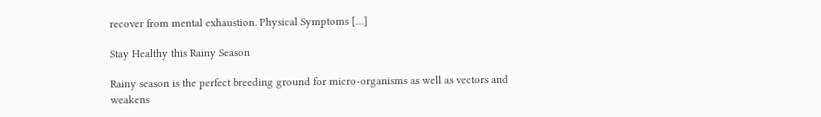recover from mental exhaustion. Physical Symptoms […]

Stay Healthy this Rainy Season

Rainy season is the perfect breeding ground for micro-organisms as well as vectors and weakens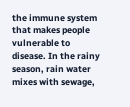the immune system that makes people vulnerable to disease. In the rainy season, rain water mixes with sewage,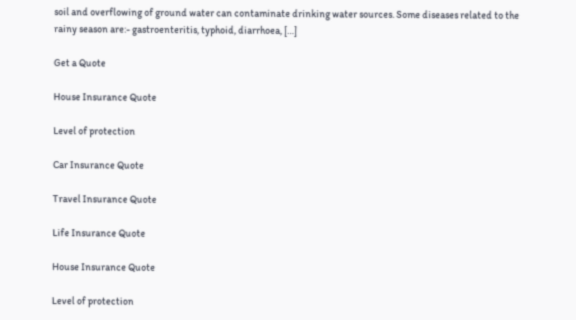soil and overflowing of ground water can contaminate drinking water sources. Some diseases related to the rainy season are:- gastroenteritis, typhoid, diarrhoea, […]

Get a Quote

House Insurance Quote

Level of protection

Car Insurance Quote

Travel Insurance Quote

Life Insurance Quote

House Insurance Quote

Level of protection